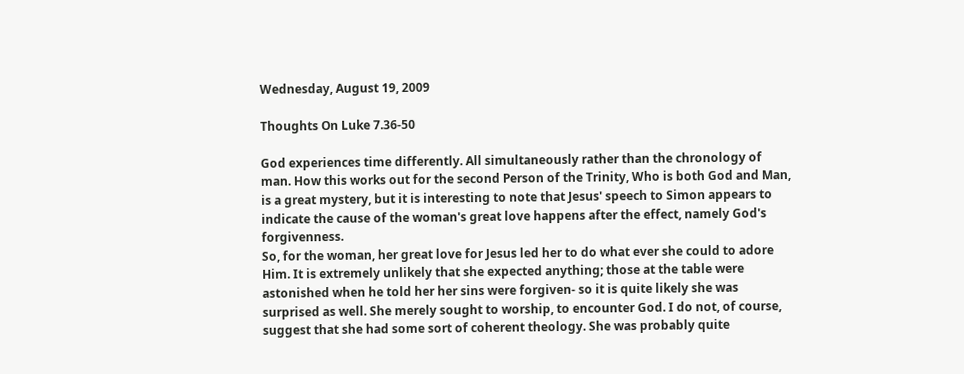Wednesday, August 19, 2009

Thoughts On Luke 7.36-50

God experiences time differently. All simultaneously rather than the chronology of man. How this works out for the second Person of the Trinity, Who is both God and Man, is a great mystery, but it is interesting to note that Jesus' speech to Simon appears to indicate the cause of the woman's great love happens after the effect, namely God's forgivenness.
So, for the woman, her great love for Jesus led her to do what ever she could to adore Him. It is extremely unlikely that she expected anything; those at the table were astonished when he told her her sins were forgiven- so it is quite likely she was surprised as well. She merely sought to worship, to encounter God. I do not, of course, suggest that she had some sort of coherent theology. She was probably quite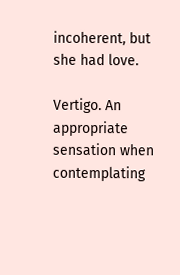incoherent, but she had love.

Vertigo. An appropriate sensation when contemplating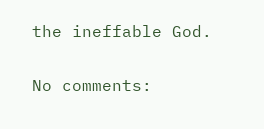the ineffable God.

No comments: